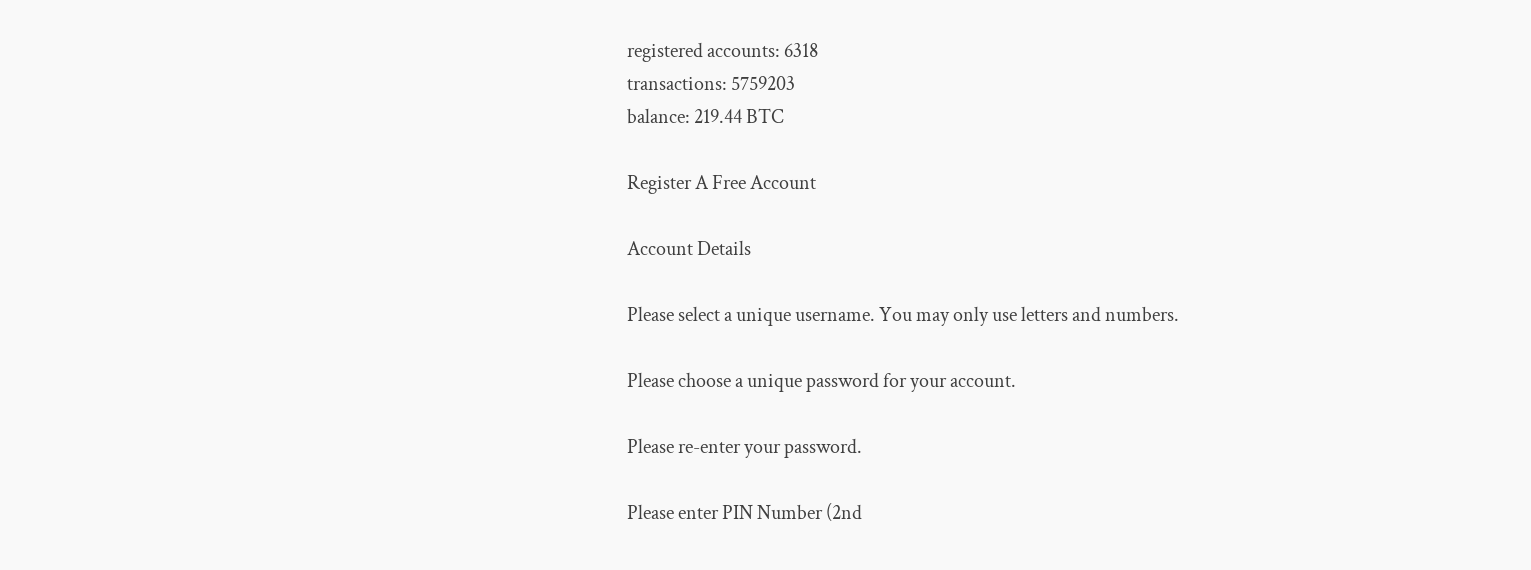registered accounts: 6318
transactions: 5759203
balance: 219.44 BTC

Register A Free Account

Account Details

Please select a unique username. You may only use letters and numbers.

Please choose a unique password for your account.

Please re-enter your password.

Please enter PIN Number (2nd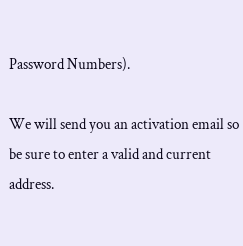Password Numbers).

We will send you an activation email so be sure to enter a valid and current address.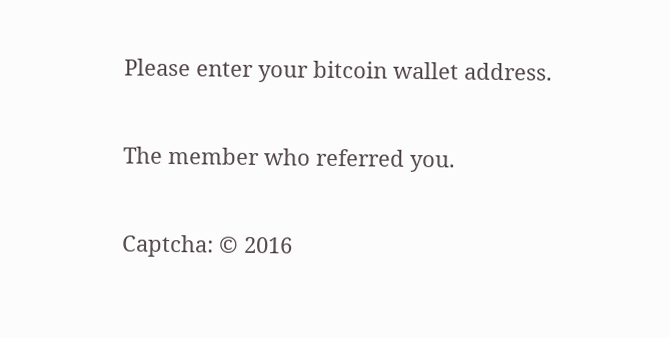Please enter your bitcoin wallet address.

The member who referred you.

Captcha: © 2016